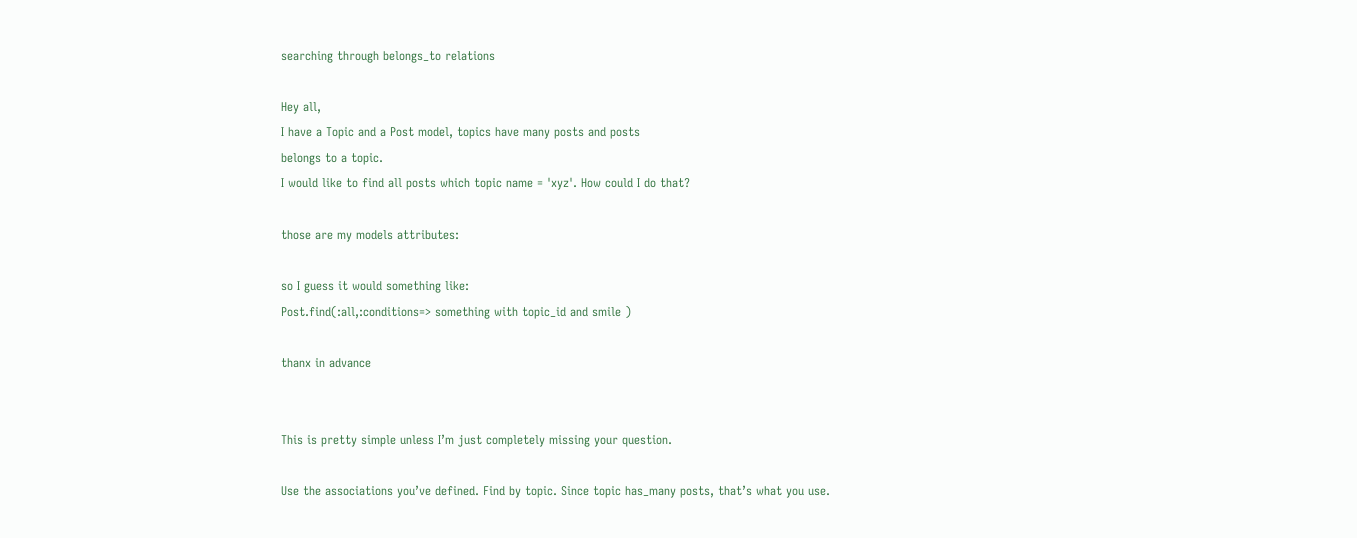searching through belongs_to relations

Hey all,
I have a Topic and a Post model, topics have many posts and posts
belongs to a topic.
I would like to find all posts which topic name = 'xyz'. How could I do that?

those are my models attributes:

so I guess it would something like:
Post.find(:all,:conditions=> something with topic_id and smile )

thanx in advance


This is pretty simple unless I’m just completely missing your question.

Use the associations you’ve defined. Find by topic. Since topic has_many posts, that’s what you use.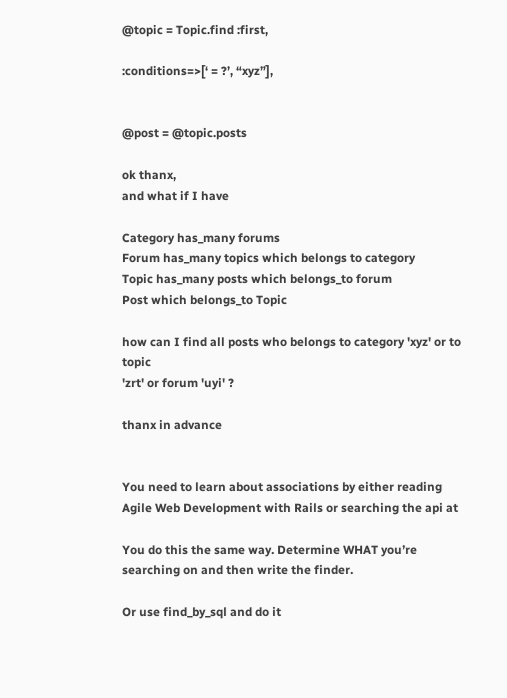@topic = Topic.find :first,

:conditions=>[‘ = ?’, “xyz”],


@post = @topic.posts

ok thanx,
and what if I have

Category has_many forums
Forum has_many topics which belongs to category
Topic has_many posts which belongs_to forum
Post which belongs_to Topic

how can I find all posts who belongs to category 'xyz' or to topic
'zrt' or forum 'uyi' ?

thanx in advance


You need to learn about associations by either reading Agile Web Development with Rails or searching the api at

You do this the same way. Determine WHAT you’re searching on and then write the finder.

Or use find_by_sql and do it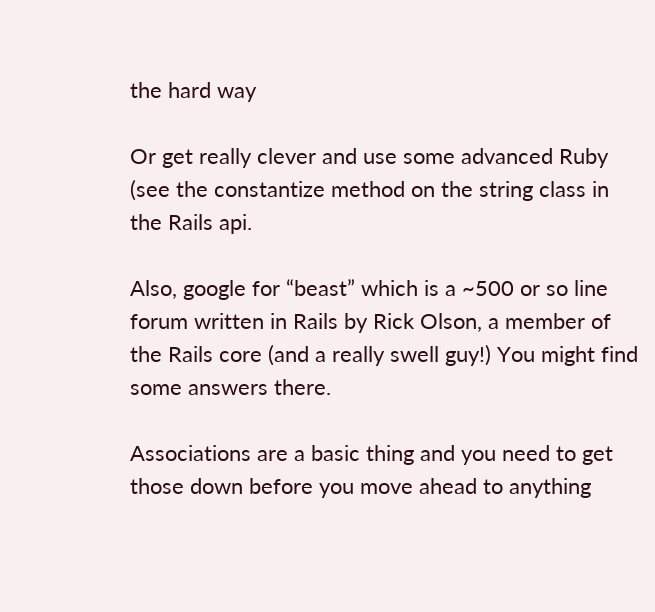the hard way

Or get really clever and use some advanced Ruby (see the constantize method on the string class in the Rails api.

Also, google for “beast” which is a ~500 or so line forum written in Rails by Rick Olson, a member of the Rails core (and a really swell guy!) You might find some answers there.

Associations are a basic thing and you need to get those down before you move ahead to anything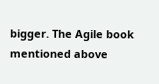bigger. The Agile book mentioned above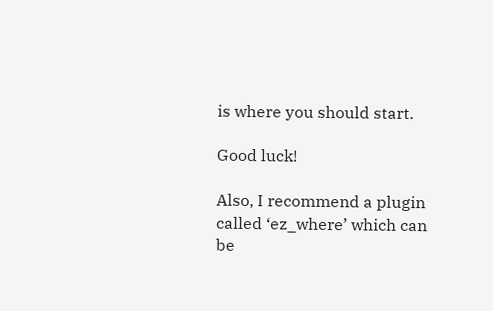is where you should start.

Good luck!

Also, I recommend a plugin called ‘ez_where’ which can be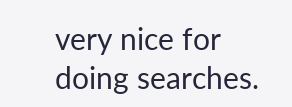very nice for doing searches.